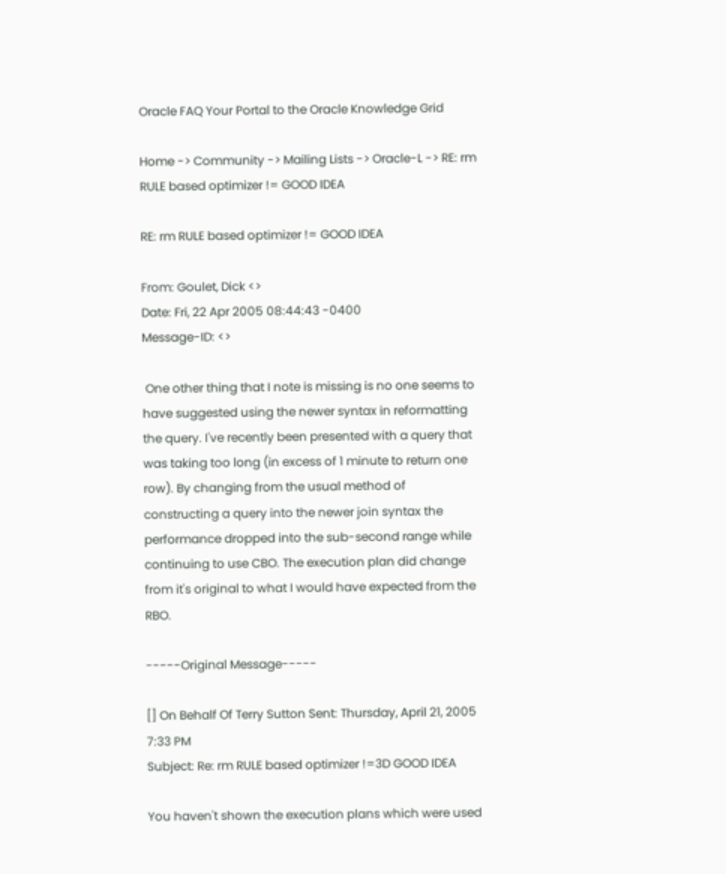Oracle FAQ Your Portal to the Oracle Knowledge Grid

Home -> Community -> Mailing Lists -> Oracle-L -> RE: rm RULE based optimizer != GOOD IDEA

RE: rm RULE based optimizer != GOOD IDEA

From: Goulet, Dick <>
Date: Fri, 22 Apr 2005 08:44:43 -0400
Message-ID: <>

 One other thing that I note is missing is no one seems to have suggested using the newer syntax in reformatting the query. I've recently been presented with a query that was taking too long (in excess of 1 minute to return one row). By changing from the usual method of constructing a query into the newer join syntax the performance dropped into the sub-second range while continuing to use CBO. The execution plan did change from it's original to what I would have expected from the RBO.

-----Original Message-----

[] On Behalf Of Terry Sutton Sent: Thursday, April 21, 2005 7:33 PM
Subject: Re: rm RULE based optimizer !=3D GOOD IDEA

You haven't shown the execution plans which were used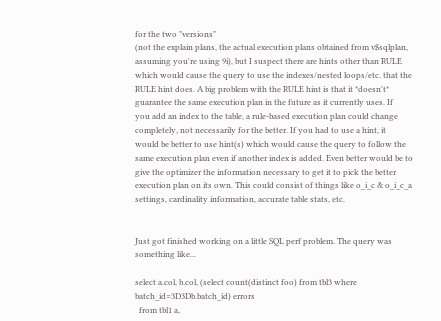for the two "versions"
(not the explain plans, the actual execution plans obtained from v$sqlplan,
assuming you're using 9i), but I suspect there are hints other than RULE which would cause the query to use the indexes/nested loops/etc. that the
RULE hint does. A big problem with the RULE hint is that it *doesn't* guarantee the same execution plan in the future as it currently uses. If
you add an index to the table, a rule-based execution plan could change completely, not necessarily for the better. If you had to use a hint, it
would be better to use hint(s) which would cause the query to follow the same execution plan even if another index is added. Even better would be to
give the optimizer the information necessary to get it to pick the better
execution plan on its own. This could consist of things like o_i_c & o_i_c_a
settings, cardinality information, accurate table stats, etc.


Just got finished working on a little SQL perf problem. The query was something like...

select a.col, b.col, (select count(distinct foo) from tbl3 where batch_id=3D3Db.batch_id) errors
  from tbl1 a,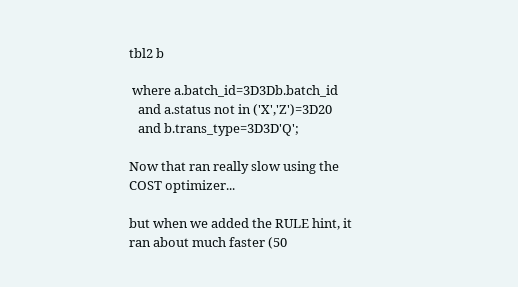tbl2 b

 where a.batch_id=3D3Db.batch_id
   and a.status not in ('X','Z')=3D20
   and b.trans_type=3D3D'Q';

Now that ran really slow using the COST optimizer...

but when we added the RULE hint, it ran about much faster (50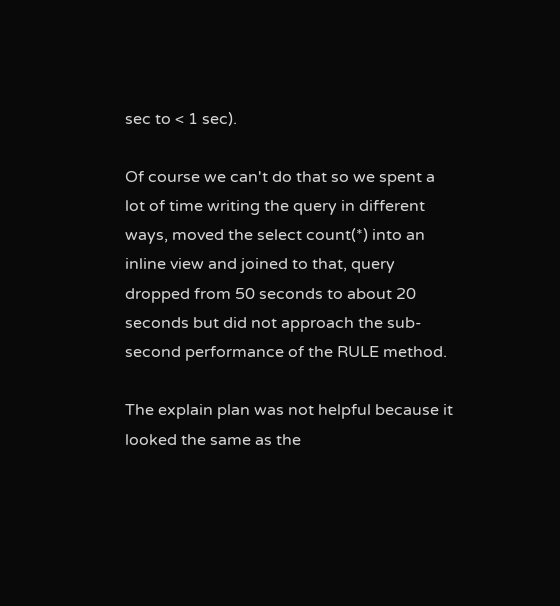sec to < 1 sec).

Of course we can't do that so we spent a lot of time writing the query in different ways, moved the select count(*) into an inline view and joined to that, query dropped from 50 seconds to about 20 seconds but did not approach the sub-second performance of the RULE method.

The explain plan was not helpful because it looked the same as the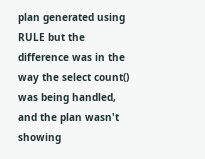plan generated using RULE but the difference was in the way the select count() was being handled, and the plan wasn't showing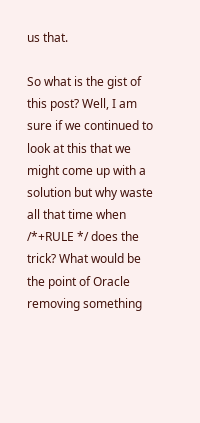us that.

So what is the gist of this post? Well, I am sure if we continued to look at this that we might come up with a solution but why waste all that time when /*+RULE */ does the trick? What would be the point of Oracle removing something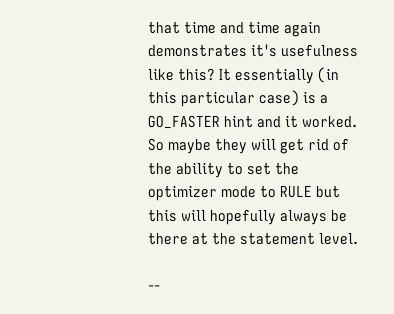that time and time again demonstrates it's usefulness like this? It essentially (in this particular case) is a GO_FASTER hint and it worked. So maybe they will get rid of the ability to set the optimizer mode to RULE but this will hopefully always be there at the statement level.

--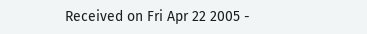Received on Fri Apr 22 2005 -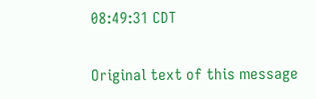08:49:31 CDT

Original text of this message